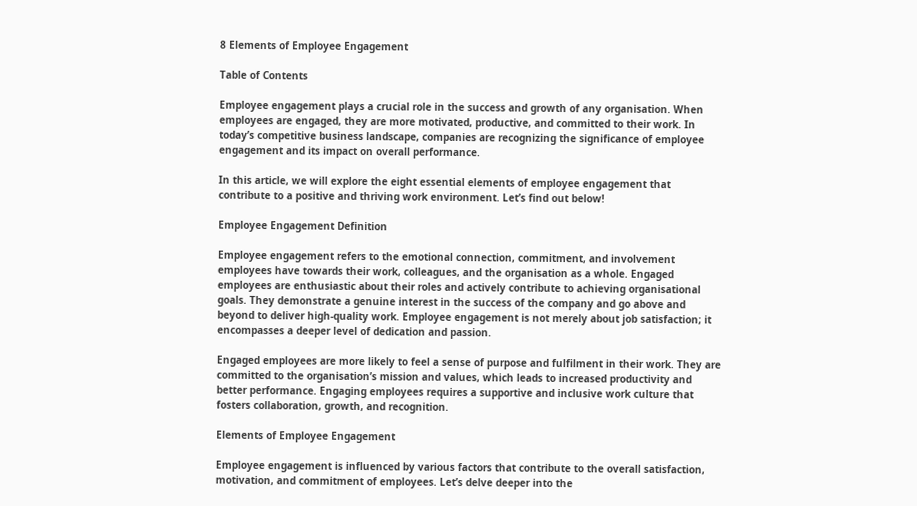8 Elements of Employee Engagement

Table of Contents

Employee engagement plays a crucial role in the success and growth of any organisation. When employees are engaged, they are more motivated, productive, and committed to their work. In today’s competitive business landscape, companies are recognizing the significance of employee engagement and its impact on overall performance.

In this article, we will explore the eight essential elements of employee engagement that contribute to a positive and thriving work environment. Let’s find out below!

Employee Engagement Definition

Employee engagement refers to the emotional connection, commitment, and involvement employees have towards their work, colleagues, and the organisation as a whole. Engaged employees are enthusiastic about their roles and actively contribute to achieving organisational goals. They demonstrate a genuine interest in the success of the company and go above and beyond to deliver high-quality work. Employee engagement is not merely about job satisfaction; it encompasses a deeper level of dedication and passion.

Engaged employees are more likely to feel a sense of purpose and fulfilment in their work. They are committed to the organisation’s mission and values, which leads to increased productivity and better performance. Engaging employees requires a supportive and inclusive work culture that fosters collaboration, growth, and recognition.

Elements of Employee Engagement

Employee engagement is influenced by various factors that contribute to the overall satisfaction, motivation, and commitment of employees. Let’s delve deeper into the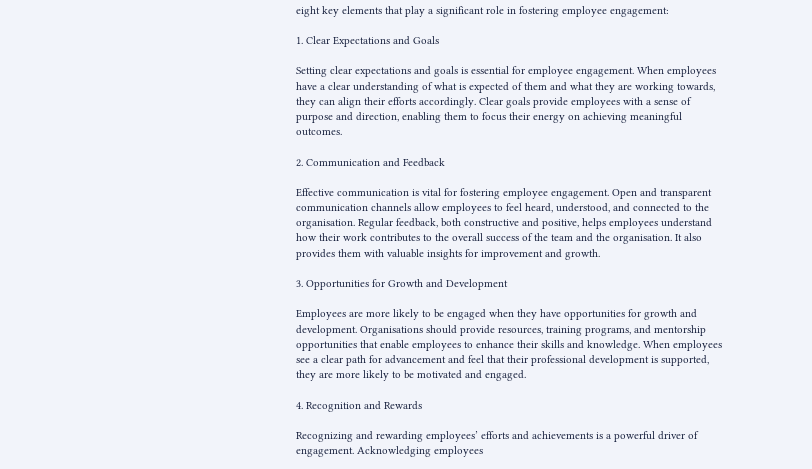eight key elements that play a significant role in fostering employee engagement:

1. Clear Expectations and Goals

Setting clear expectations and goals is essential for employee engagement. When employees have a clear understanding of what is expected of them and what they are working towards, they can align their efforts accordingly. Clear goals provide employees with a sense of purpose and direction, enabling them to focus their energy on achieving meaningful outcomes.

2. Communication and Feedback

Effective communication is vital for fostering employee engagement. Open and transparent communication channels allow employees to feel heard, understood, and connected to the organisation. Regular feedback, both constructive and positive, helps employees understand how their work contributes to the overall success of the team and the organisation. It also provides them with valuable insights for improvement and growth.

3. Opportunities for Growth and Development

Employees are more likely to be engaged when they have opportunities for growth and development. Organisations should provide resources, training programs, and mentorship opportunities that enable employees to enhance their skills and knowledge. When employees see a clear path for advancement and feel that their professional development is supported, they are more likely to be motivated and engaged.

4. Recognition and Rewards

Recognizing and rewarding employees’ efforts and achievements is a powerful driver of engagement. Acknowledging employees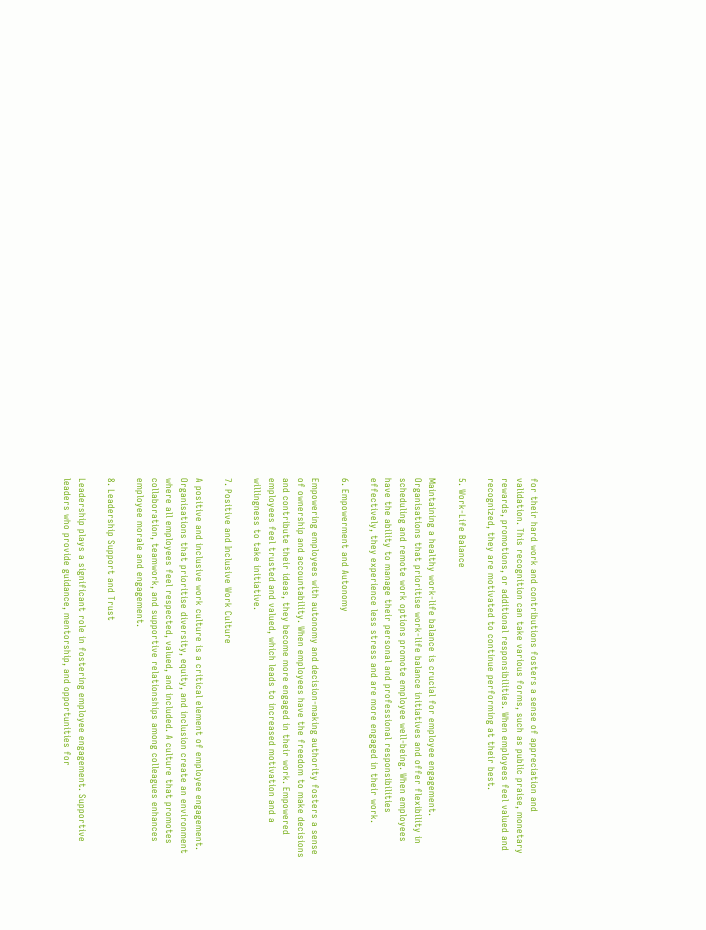for their hard work and contributions fosters a sense of appreciation and validation. This recognition can take various forms, such as public praise, monetary rewards, promotions, or additional responsibilities. When employees feel valued and recognized, they are motivated to continue performing at their best.

5. Work-Life Balance

Maintaining a healthy work-life balance is crucial for employee engagement. Organisations that prioritise work-life balance initiatives and offer flexibility in scheduling and remote work options promote employee well-being. When employees have the ability to manage their personal and professional responsibilities effectively, they experience less stress and are more engaged in their work.

6. Empowerment and Autonomy

Empowering employees with autonomy and decision-making authority fosters a sense of ownership and accountability. When employees have the freedom to make decisions and contribute their ideas, they become more engaged in their work. Empowered employees feel trusted and valued, which leads to increased motivation and a willingness to take initiative.

7. Positive and Inclusive Work Culture

A positive and inclusive work culture is a critical element of employee engagement. Organisations that prioritise diversity, equity, and inclusion create an environment where all employees feel respected, valued, and included. A culture that promotes collaboration, teamwork, and supportive relationships among colleagues enhances employee morale and engagement.

8. Leadership Support and Trust

Leadership plays a significant role in fostering employee engagement. Supportive leaders who provide guidance, mentorship, and opportunities for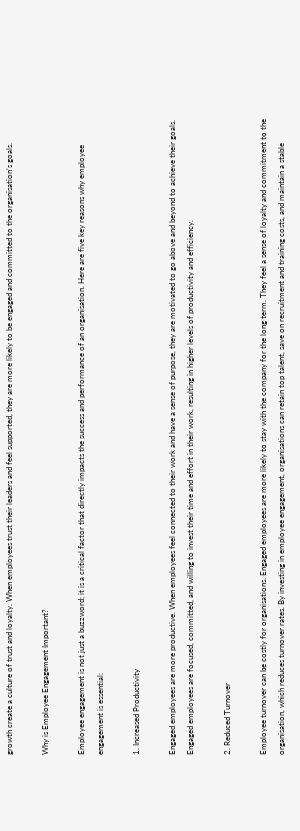growth create a culture of trust and loyalty. When employees trust their leaders and feel supported, they are more likely to be engaged and committed to the organisation’s goals.

Why is Employee Engagement Important?

Employee engagement is not just a buzzword; it is a critical factor that directly impacts the success and performance of an organisation. Here are five key reasons why employee engagement is essential:

1. Increased Productivity

Engaged employees are more productive. When employees feel connected to their work and have a sense of purpose, they are motivated to go above and beyond to achieve their goals. Engaged employees are focused, committed, and willing to invest their time and effort in their work, resulting in higher levels of productivity and efficiency.

2. Reduced Turnover

Employee turnover can be costly for organisations. Engaged employees are more likely to stay with the company for the long term. They feel a sense of loyalty and commitment to the organisation, which reduces turnover rates. By investing in employee engagement, organisations can retain top talent, save on recruitment and training costs, and maintain a stable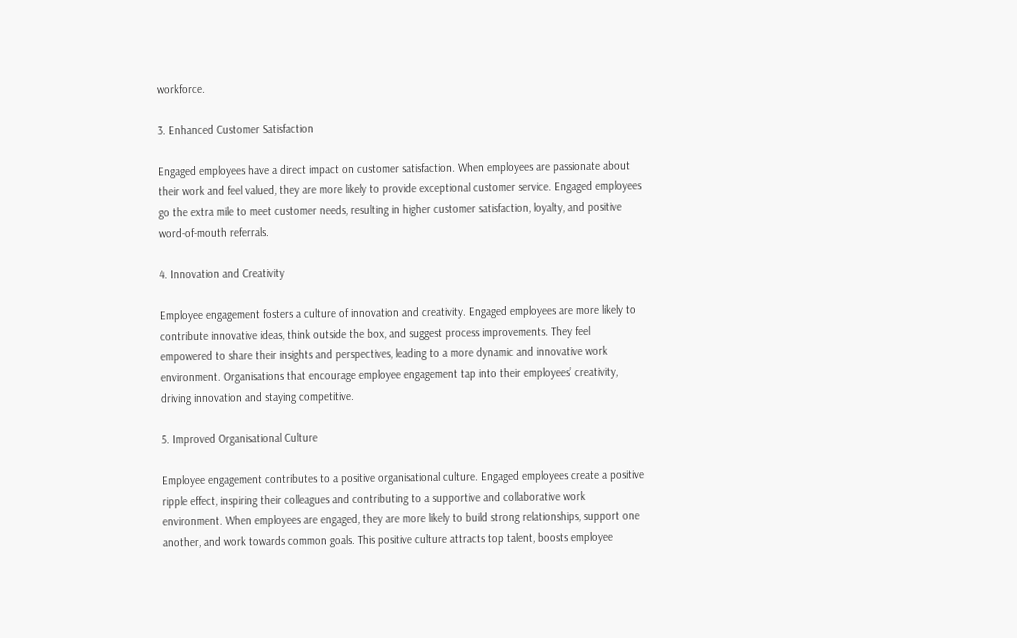workforce.

3. Enhanced Customer Satisfaction

Engaged employees have a direct impact on customer satisfaction. When employees are passionate about their work and feel valued, they are more likely to provide exceptional customer service. Engaged employees go the extra mile to meet customer needs, resulting in higher customer satisfaction, loyalty, and positive word-of-mouth referrals.

4. Innovation and Creativity

Employee engagement fosters a culture of innovation and creativity. Engaged employees are more likely to contribute innovative ideas, think outside the box, and suggest process improvements. They feel empowered to share their insights and perspectives, leading to a more dynamic and innovative work environment. Organisations that encourage employee engagement tap into their employees’ creativity, driving innovation and staying competitive.

5. Improved Organisational Culture

Employee engagement contributes to a positive organisational culture. Engaged employees create a positive ripple effect, inspiring their colleagues and contributing to a supportive and collaborative work environment. When employees are engaged, they are more likely to build strong relationships, support one another, and work towards common goals. This positive culture attracts top talent, boosts employee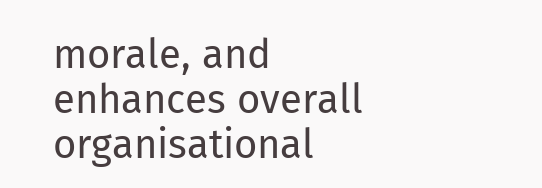morale, and enhances overall organisational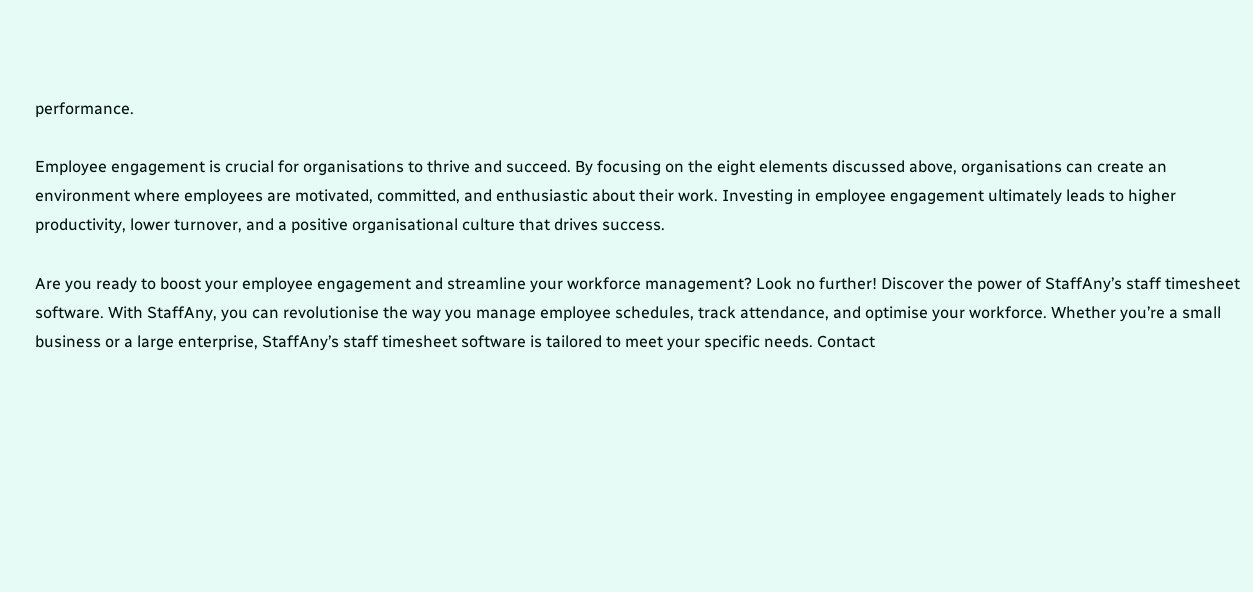performance.

Employee engagement is crucial for organisations to thrive and succeed. By focusing on the eight elements discussed above, organisations can create an environment where employees are motivated, committed, and enthusiastic about their work. Investing in employee engagement ultimately leads to higher productivity, lower turnover, and a positive organisational culture that drives success.

Are you ready to boost your employee engagement and streamline your workforce management? Look no further! Discover the power of StaffAny’s staff timesheet software. With StaffAny, you can revolutionise the way you manage employee schedules, track attendance, and optimise your workforce. Whether you’re a small business or a large enterprise, StaffAny’s staff timesheet software is tailored to meet your specific needs. Contact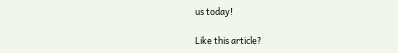us today!

Like this article?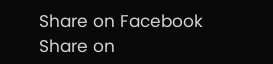Share on Facebook
Share on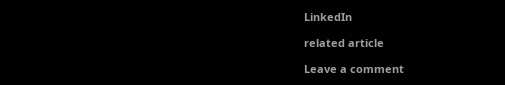LinkedIn

related article

Leave a comment